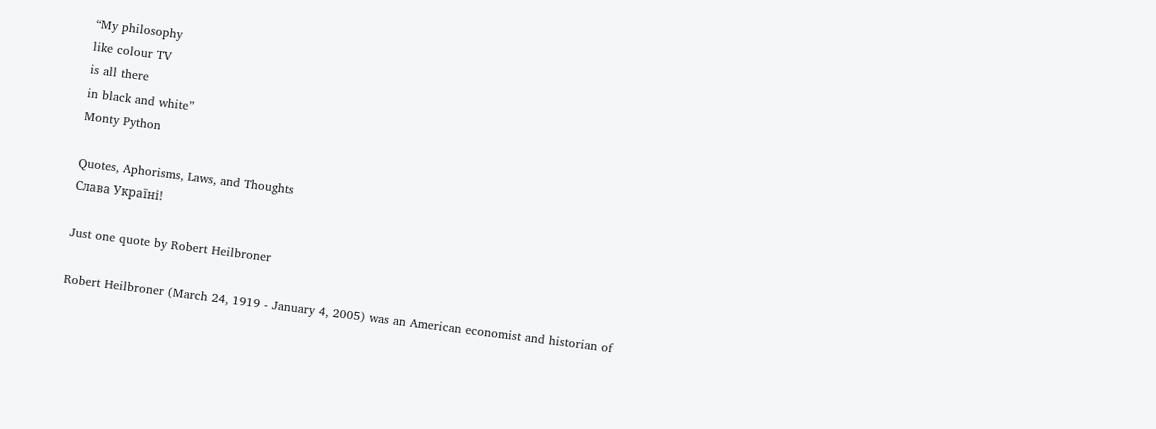“My philosophy
like colour TV
is all there
in black and white”
Monty Python

Quotes, Aphorisms, Laws, and Thoughts
Слава Україні!

Just one quote by Robert Heilbroner

Robert Heilbroner (March 24, 1919 - January 4, 2005) was an American economist and historian of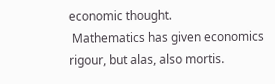economic thought.
 Mathematics has given economics rigour, but alas, also mortis.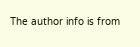The author info is from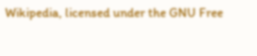Wikipedia, licensed under the GNU Free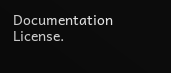Documentation License.